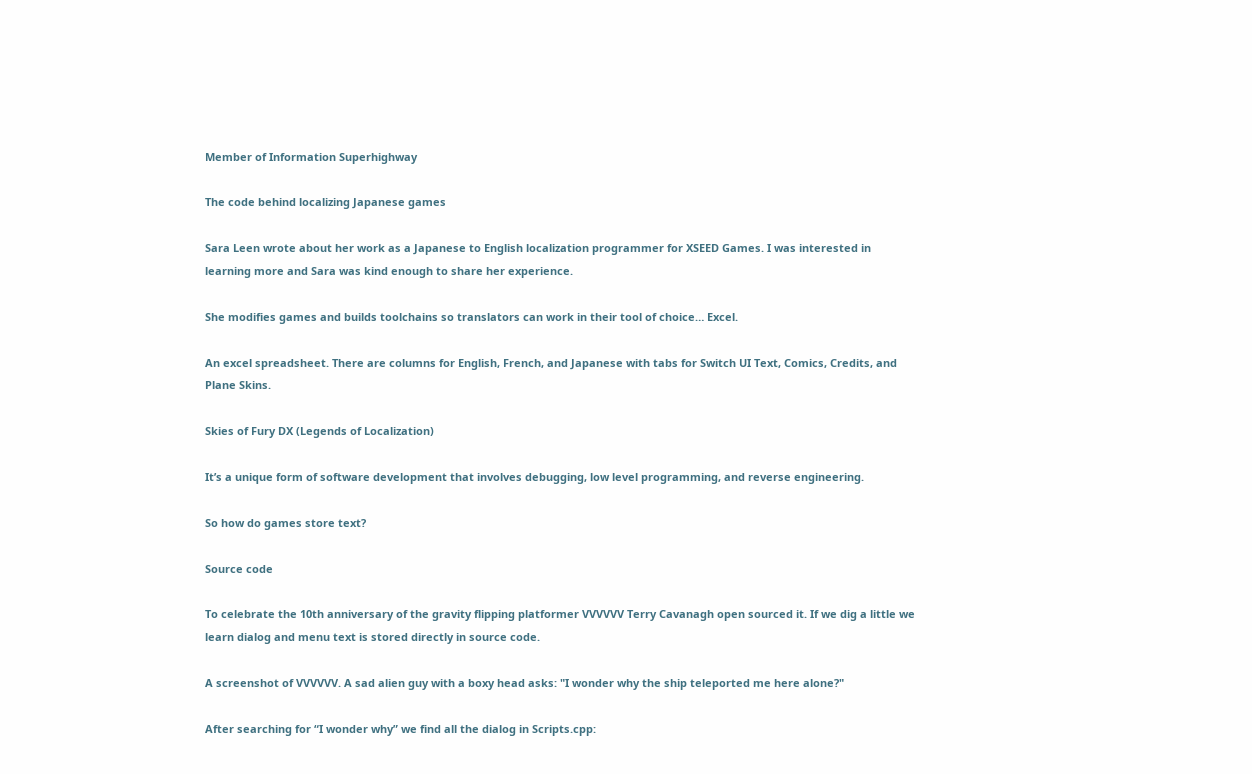Member of Information Superhighway

The code behind localizing Japanese games

Sara Leen wrote about her work as a Japanese to English localization programmer for XSEED Games. I was interested in learning more and Sara was kind enough to share her experience.

She modifies games and builds toolchains so translators can work in their tool of choice… Excel.

An excel spreadsheet. There are columns for English, French, and Japanese with tabs for Switch UI Text, Comics, Credits, and Plane Skins.

Skies of Fury DX (Legends of Localization)

It’s a unique form of software development that involves debugging, low level programming, and reverse engineering.

So how do games store text?

Source code

To celebrate the 10th anniversary of the gravity flipping platformer VVVVVV Terry Cavanagh open sourced it. If we dig a little we learn dialog and menu text is stored directly in source code.

A screenshot of VVVVVV. A sad alien guy with a boxy head asks: "I wonder why the ship teleported me here alone?"

After searching for “I wonder why” we find all the dialog in Scripts.cpp: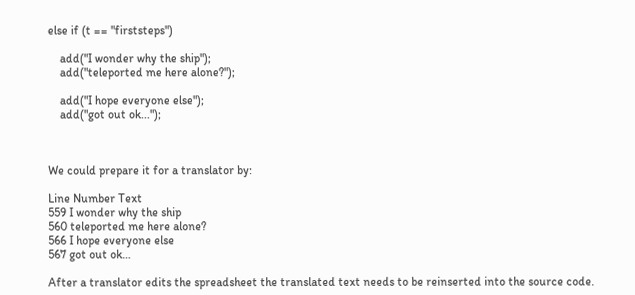else if (t == "firststeps")

    add("I wonder why the ship");
    add("teleported me here alone?");

    add("I hope everyone else");
    add("got out ok...");



We could prepare it for a translator by:

Line Number Text
559 I wonder why the ship
560 teleported me here alone?
566 I hope everyone else
567 got out ok…

After a translator edits the spreadsheet the translated text needs to be reinserted into the source code.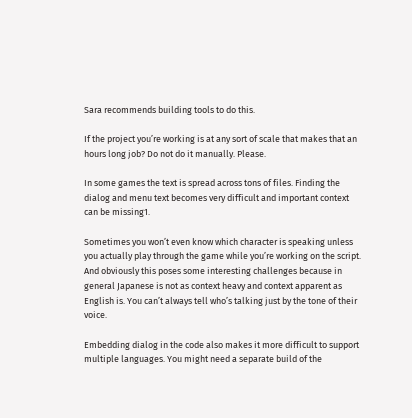Sara recommends building tools to do this.

If the project you’re working is at any sort of scale that makes that an hours long job? Do not do it manually. Please.

In some games the text is spread across tons of files. Finding the dialog and menu text becomes very difficult and important context can be missing1.

Sometimes you won’t even know which character is speaking unless you actually play through the game while you’re working on the script. And obviously this poses some interesting challenges because in general Japanese is not as context heavy and context apparent as English is. You can’t always tell who’s talking just by the tone of their voice.

Embedding dialog in the code also makes it more difficult to support multiple languages. You might need a separate build of the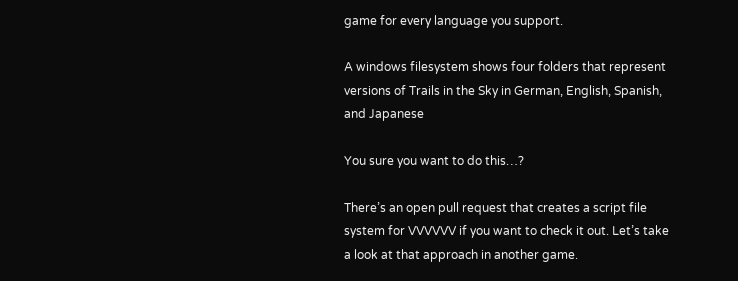game for every language you support.

A windows filesystem shows four folders that represent versions of Trails in the Sky in German, English, Spanish, and Japanese

You sure you want to do this…?

There’s an open pull request that creates a script file system for VVVVVV if you want to check it out. Let’s take a look at that approach in another game.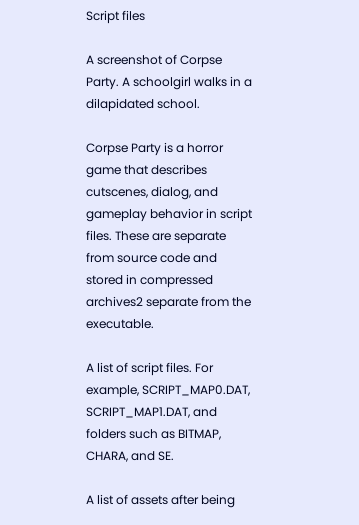Script files

A screenshot of Corpse Party. A schoolgirl walks in a dilapidated school.

Corpse Party is a horror game that describes cutscenes, dialog, and gameplay behavior in script files. These are separate from source code and stored in compressed archives2 separate from the executable.

A list of script files. For example, SCRIPT_MAP0.DAT, SCRIPT_MAP1.DAT, and folders such as BITMAP, CHARA, and SE.

A list of assets after being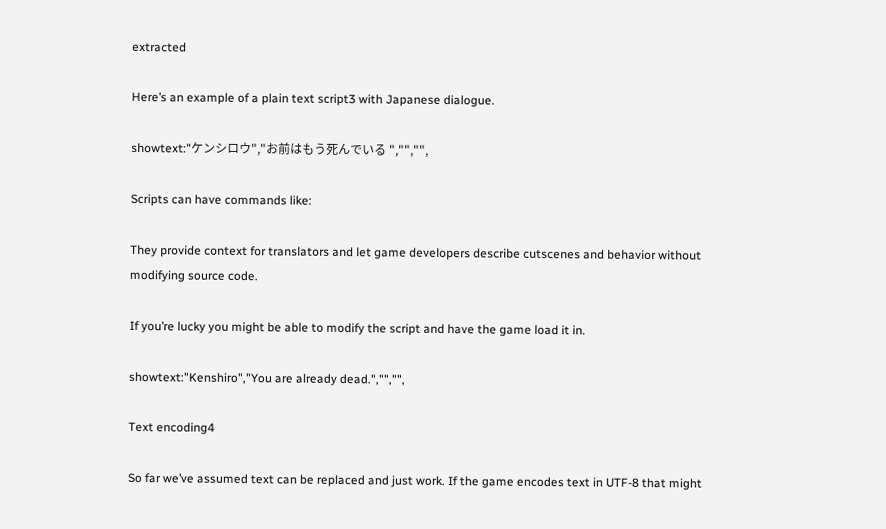extracted

Here’s an example of a plain text script3 with Japanese dialogue.

showtext:"ケンシロウ","お前はもう死んでいる ","","",

Scripts can have commands like:

They provide context for translators and let game developers describe cutscenes and behavior without modifying source code.

If you’re lucky you might be able to modify the script and have the game load it in.

showtext:"Kenshiro","You are already dead.","","",

Text encoding4

So far we’ve assumed text can be replaced and just work. If the game encodes text in UTF-8 that might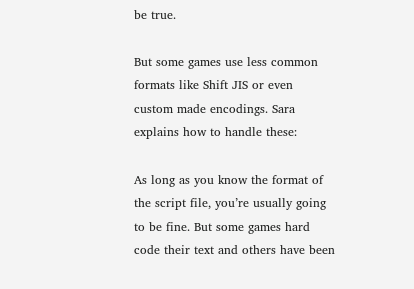be true.

But some games use less common formats like Shift JIS or even custom made encodings. Sara explains how to handle these:

As long as you know the format of the script file, you’re usually going to be fine. But some games hard code their text and others have been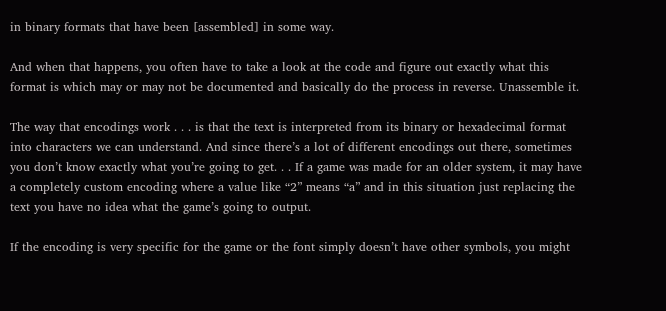in binary formats that have been [assembled] in some way.

And when that happens, you often have to take a look at the code and figure out exactly what this format is which may or may not be documented and basically do the process in reverse. Unassemble it.

The way that encodings work . . . is that the text is interpreted from its binary or hexadecimal format into characters we can understand. And since there’s a lot of different encodings out there, sometimes you don’t know exactly what you’re going to get. . . If a game was made for an older system, it may have a completely custom encoding where a value like “2” means “a” and in this situation just replacing the text you have no idea what the game’s going to output.

If the encoding is very specific for the game or the font simply doesn’t have other symbols, you might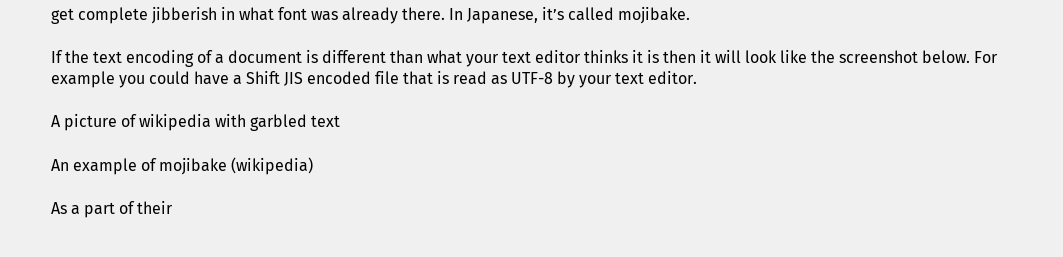get complete jibberish in what font was already there. In Japanese, it’s called mojibake.

If the text encoding of a document is different than what your text editor thinks it is then it will look like the screenshot below. For example you could have a Shift JIS encoded file that is read as UTF-8 by your text editor.

A picture of wikipedia with garbled text

An example of mojibake (wikipedia)

As a part of their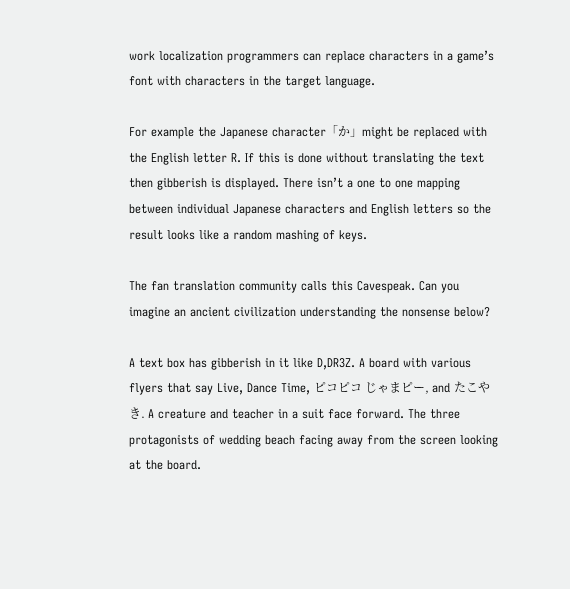work localization programmers can replace characters in a game’s font with characters in the target language.

For example the Japanese character「か」might be replaced with the English letter R. If this is done without translating the text then gibberish is displayed. There isn’t a one to one mapping between individual Japanese characters and English letters so the result looks like a random mashing of keys.

The fan translation community calls this Cavespeak. Can you imagine an ancient civilization understanding the nonsense below?

A text box has gibberish in it like D,DR3Z. A board with various flyers that say Live, Dance Time, ピコピコ じゃまピー, and たこやき. A creature and teacher in a suit face forward. The three protagonists of wedding beach facing away from the screen looking at the board.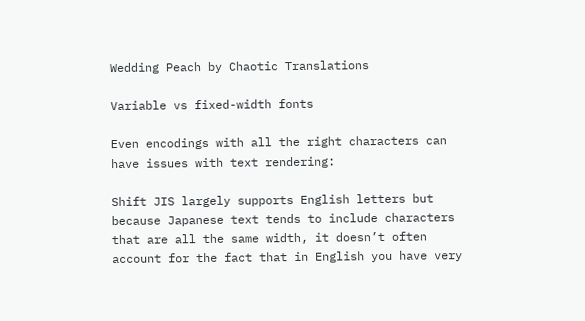Wedding Peach by Chaotic Translations

Variable vs fixed-width fonts

Even encodings with all the right characters can have issues with text rendering:

Shift JIS largely supports English letters but because Japanese text tends to include characters that are all the same width, it doesn’t often account for the fact that in English you have very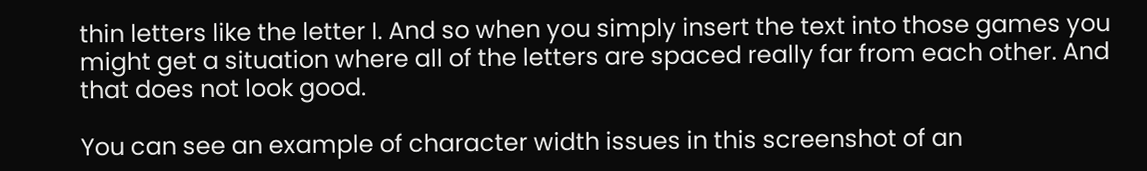thin letters like the letter I. And so when you simply insert the text into those games you might get a situation where all of the letters are spaced really far from each other. And that does not look good.

You can see an example of character width issues in this screenshot of an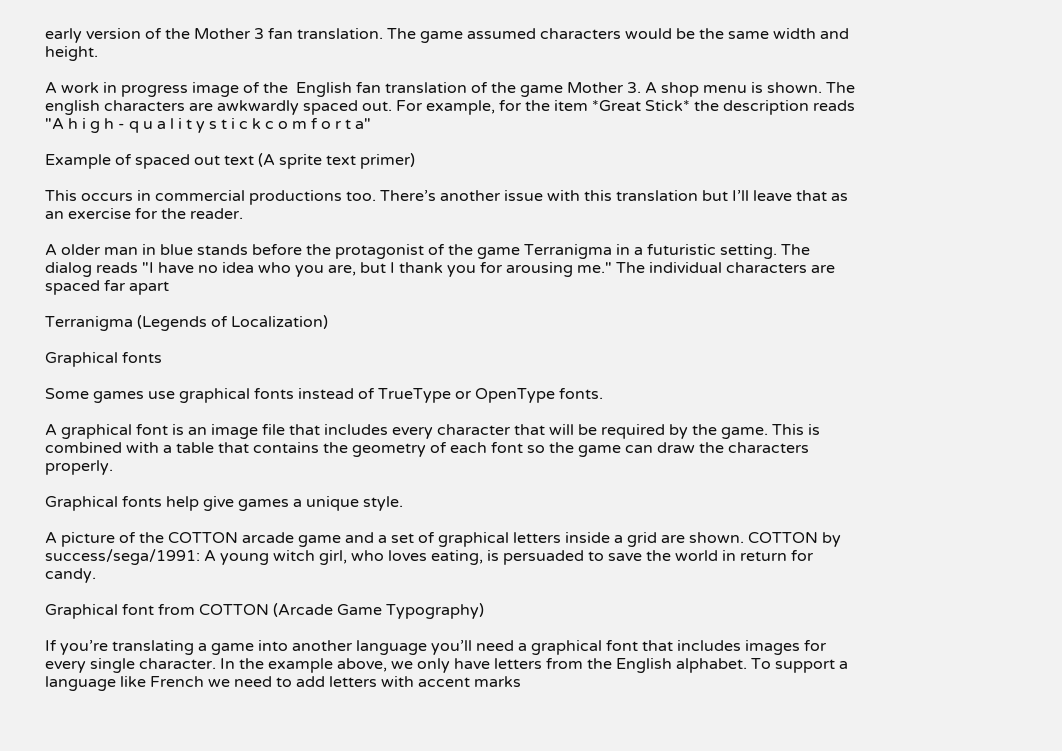early version of the Mother 3 fan translation. The game assumed characters would be the same width and height.

A work in progress image of the  English fan translation of the game Mother 3. A shop menu is shown. The english characters are awkwardly spaced out. For example, for the item *Great Stick* the description reads "A h i g h - q u a l i t y s t i c k c o m f o r t a"

Example of spaced out text (A sprite text primer)

This occurs in commercial productions too. There’s another issue with this translation but I’ll leave that as an exercise for the reader.

A older man in blue stands before the protagonist of the game Terranigma in a futuristic setting. The dialog reads "I have no idea who you are, but I thank you for arousing me." The individual characters are spaced far apart

Terranigma (Legends of Localization)

Graphical fonts

Some games use graphical fonts instead of TrueType or OpenType fonts.

A graphical font is an image file that includes every character that will be required by the game. This is combined with a table that contains the geometry of each font so the game can draw the characters properly.

Graphical fonts help give games a unique style.

A picture of the COTTON arcade game and a set of graphical letters inside a grid are shown. COTTON by success/sega/1991: A young witch girl, who loves eating, is persuaded to save the world in return for candy.

Graphical font from COTTON (Arcade Game Typography)

If you’re translating a game into another language you’ll need a graphical font that includes images for every single character. In the example above, we only have letters from the English alphabet. To support a language like French we need to add letters with accent marks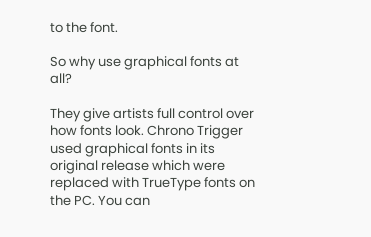to the font.

So why use graphical fonts at all?

They give artists full control over how fonts look. Chrono Trigger used graphical fonts in its original release which were replaced with TrueType fonts on the PC. You can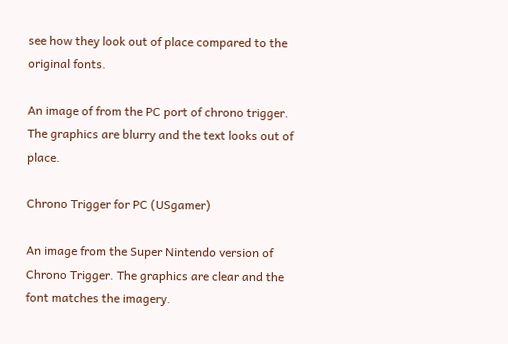see how they look out of place compared to the original fonts.

An image of from the PC port of chrono trigger. The graphics are blurry and the text looks out of place.

Chrono Trigger for PC (USgamer)

An image from the Super Nintendo version of Chrono Trigger. The graphics are clear and the font matches the imagery.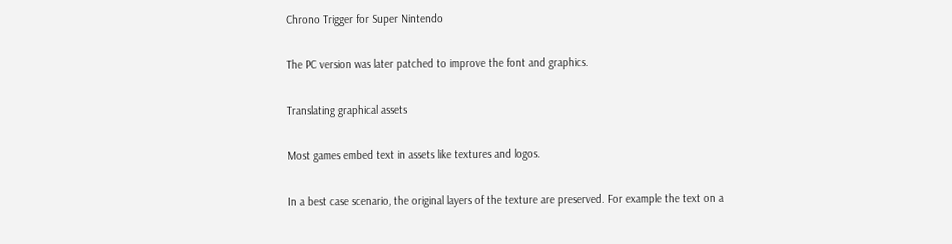Chrono Trigger for Super Nintendo

The PC version was later patched to improve the font and graphics.

Translating graphical assets

Most games embed text in assets like textures and logos.

In a best case scenario, the original layers of the texture are preserved. For example the text on a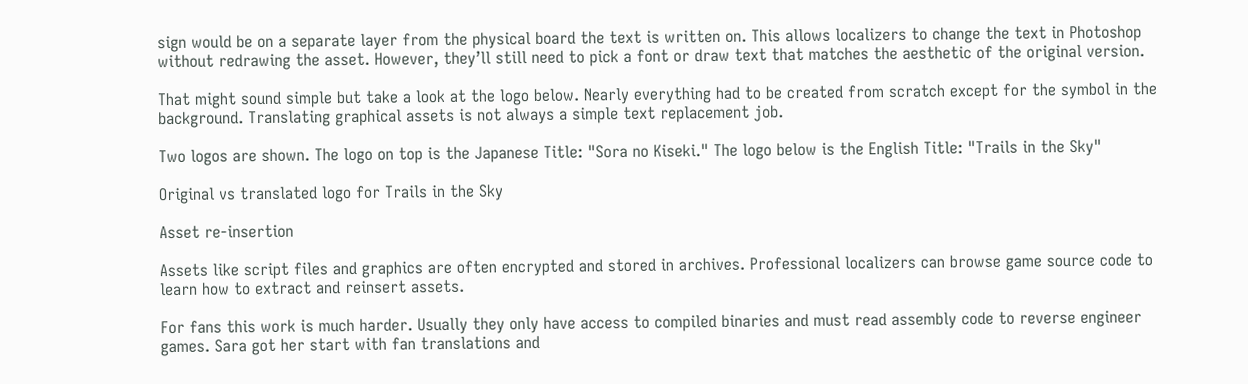sign would be on a separate layer from the physical board the text is written on. This allows localizers to change the text in Photoshop without redrawing the asset. However, they’ll still need to pick a font or draw text that matches the aesthetic of the original version.

That might sound simple but take a look at the logo below. Nearly everything had to be created from scratch except for the symbol in the background. Translating graphical assets is not always a simple text replacement job.

Two logos are shown. The logo on top is the Japanese Title: "Sora no Kiseki." The logo below is the English Title: "Trails in the Sky"

Original vs translated logo for Trails in the Sky

Asset re-insertion

Assets like script files and graphics are often encrypted and stored in archives. Professional localizers can browse game source code to learn how to extract and reinsert assets.

For fans this work is much harder. Usually they only have access to compiled binaries and must read assembly code to reverse engineer games. Sara got her start with fan translations and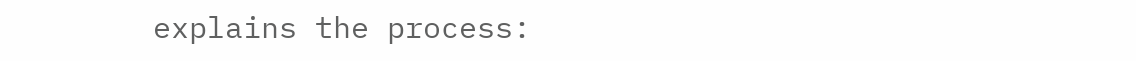explains the process: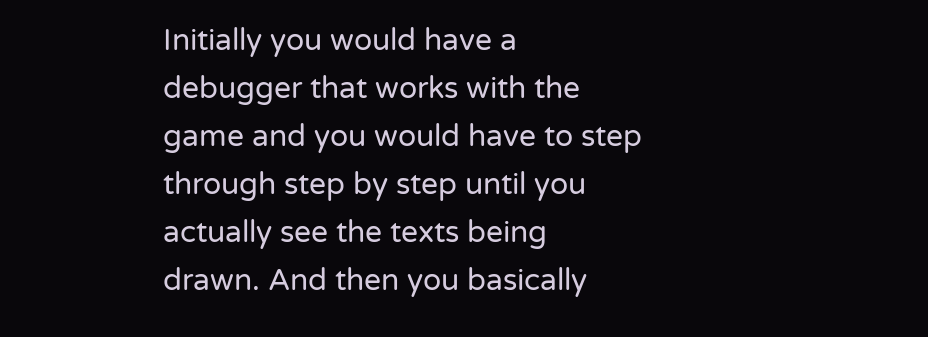Initially you would have a debugger that works with the game and you would have to step through step by step until you actually see the texts being drawn. And then you basically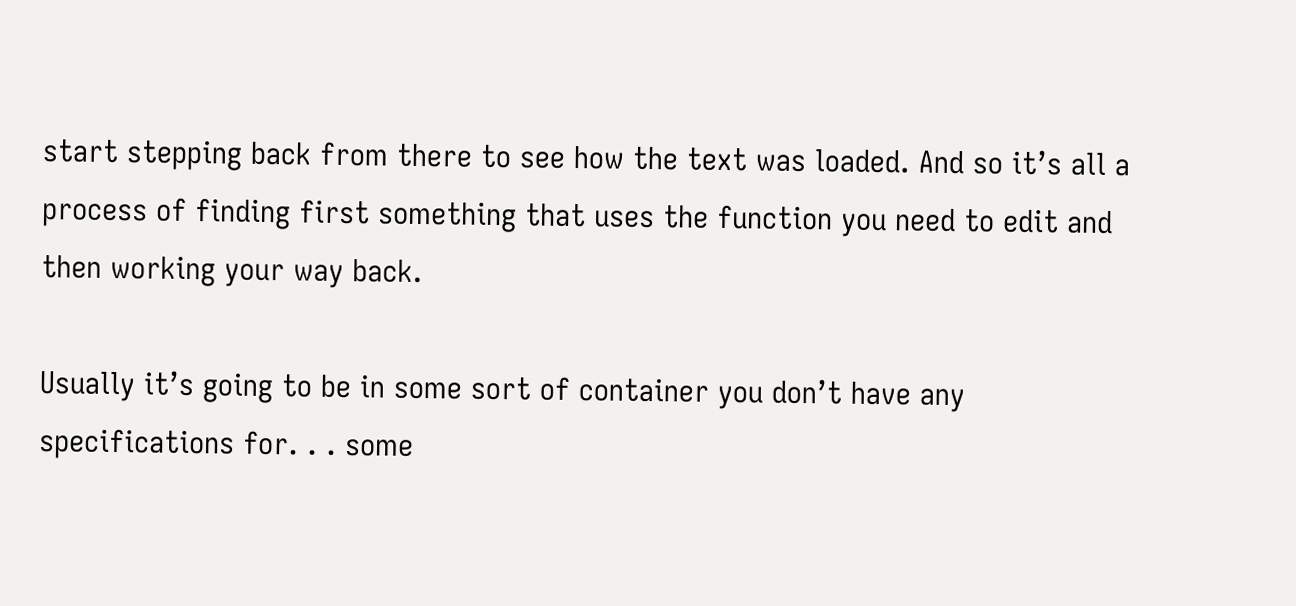start stepping back from there to see how the text was loaded. And so it’s all a process of finding first something that uses the function you need to edit and then working your way back.

Usually it’s going to be in some sort of container you don’t have any specifications for. . . some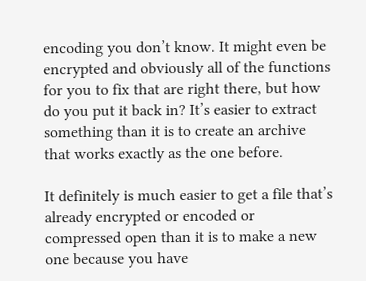encoding you don’t know. It might even be encrypted and obviously all of the functions for you to fix that are right there, but how do you put it back in? It’s easier to extract something than it is to create an archive that works exactly as the one before.

It definitely is much easier to get a file that’s already encrypted or encoded or compressed open than it is to make a new one because you have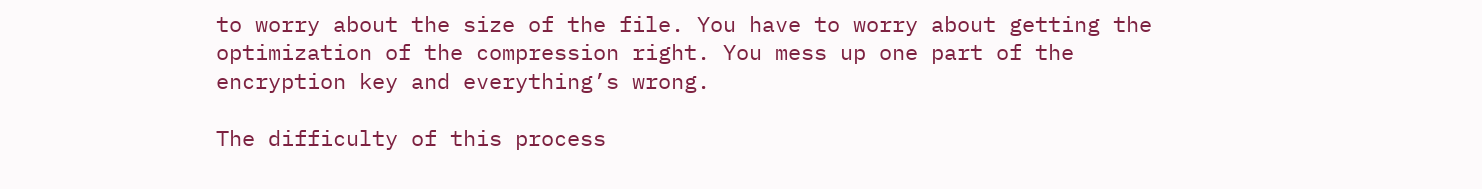to worry about the size of the file. You have to worry about getting the optimization of the compression right. You mess up one part of the encryption key and everything’s wrong.

The difficulty of this process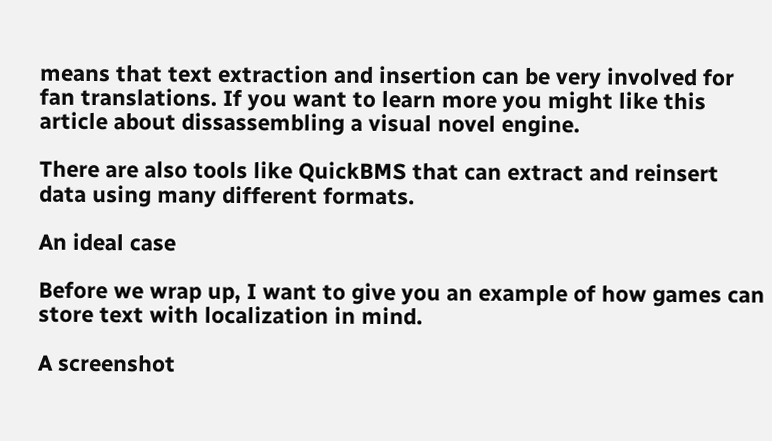means that text extraction and insertion can be very involved for fan translations. If you want to learn more you might like this article about dissassembling a visual novel engine.

There are also tools like QuickBMS that can extract and reinsert data using many different formats.

An ideal case

Before we wrap up, I want to give you an example of how games can store text with localization in mind.

A screenshot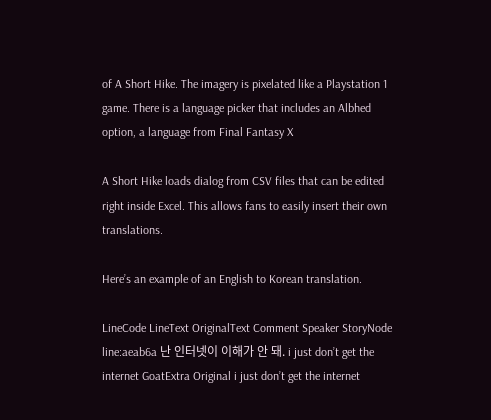of A Short Hike. The imagery is pixelated like a Playstation 1 game. There is a language picker that includes an Albhed option, a language from Final Fantasy X

A Short Hike loads dialog from CSV files that can be edited right inside Excel. This allows fans to easily insert their own translations.

Here’s an example of an English to Korean translation.

LineCode LineText OriginalText Comment Speaker StoryNode
line:aeab6a 난 인터넷이 이해가 안 돼. i just don’t get the internet GoatExtra Original i just don’t get the internet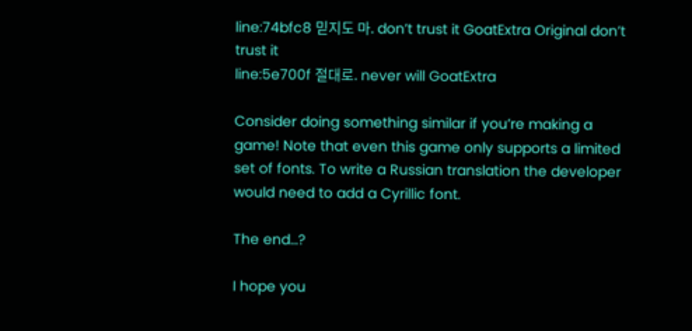line:74bfc8 믿지도 마. don’t trust it GoatExtra Original don’t trust it
line:5e700f 절대로. never will GoatExtra

Consider doing something similar if you’re making a game! Note that even this game only supports a limited set of fonts. To write a Russian translation the developer would need to add a Cyrillic font.

The end…?

I hope you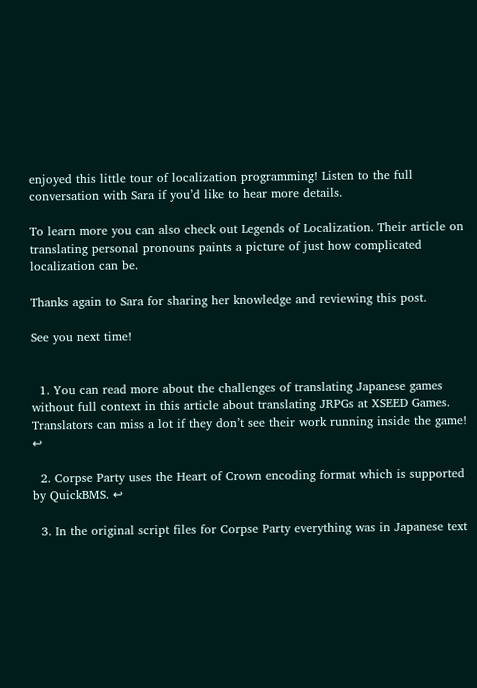enjoyed this little tour of localization programming! Listen to the full conversation with Sara if you’d like to hear more details.

To learn more you can also check out Legends of Localization. Their article on translating personal pronouns paints a picture of just how complicated localization can be.

Thanks again to Sara for sharing her knowledge and reviewing this post.

See you next time!


  1. You can read more about the challenges of translating Japanese games without full context in this article about translating JRPGs at XSEED Games. Translators can miss a lot if they don’t see their work running inside the game! ↩

  2. Corpse Party uses the Heart of Crown encoding format which is supported by QuickBMS. ↩

  3. In the original script files for Corpse Party everything was in Japanese text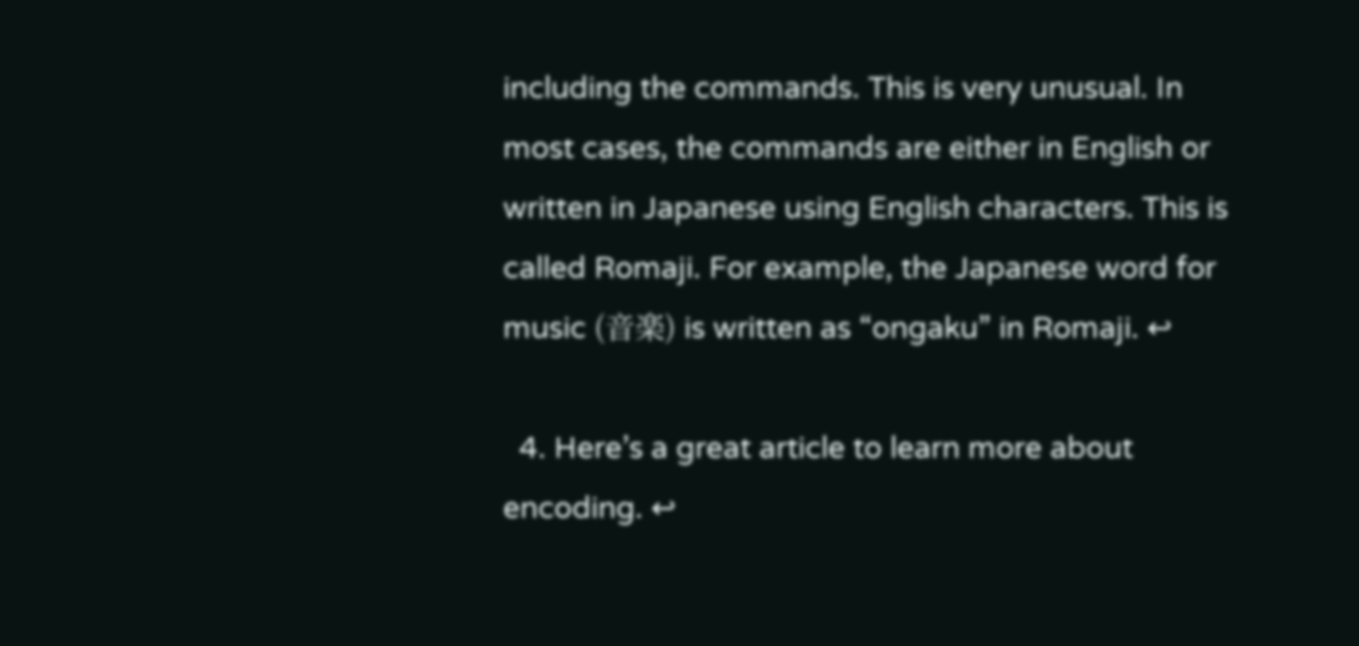including the commands. This is very unusual. In most cases, the commands are either in English or written in Japanese using English characters. This is called Romaji. For example, the Japanese word for music (音楽) is written as “ongaku” in Romaji. ↩

  4. Here’s a great article to learn more about encoding. ↩